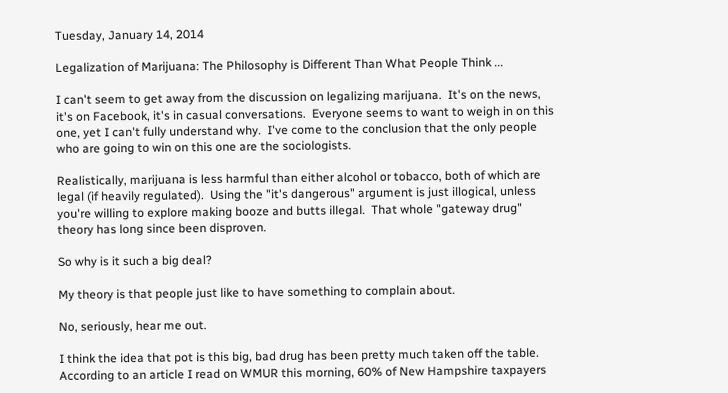Tuesday, January 14, 2014

Legalization of Marijuana: The Philosophy is Different Than What People Think ...

I can't seem to get away from the discussion on legalizing marijuana.  It's on the news, it's on Facebook, it's in casual conversations.  Everyone seems to want to weigh in on this one, yet I can't fully understand why.  I've come to the conclusion that the only people who are going to win on this one are the sociologists.

Realistically, marijuana is less harmful than either alcohol or tobacco, both of which are legal (if heavily regulated).  Using the "it's dangerous" argument is just illogical, unless you're willing to explore making booze and butts illegal.  That whole "gateway drug" theory has long since been disproven.

So why is it such a big deal?

My theory is that people just like to have something to complain about.

No, seriously, hear me out.

I think the idea that pot is this big, bad drug has been pretty much taken off the table.  According to an article I read on WMUR this morning, 60% of New Hampshire taxpayers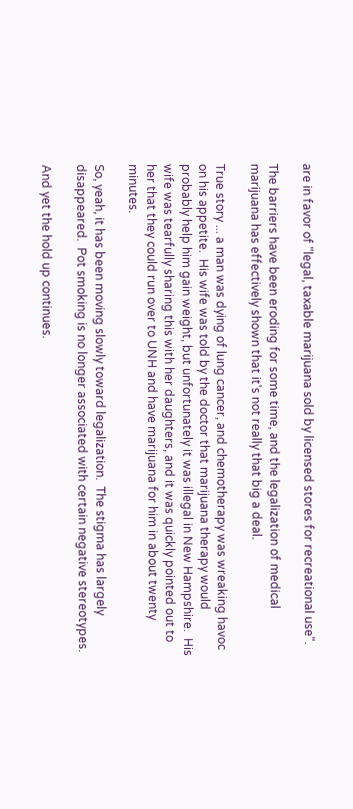are in favor of "legal, taxable marijuana sold by licensed stores for recreational use".

The barriers have been eroding for some time, and the legalization of medical marijuana has effectively shown that it's not really that big a deal.

True story ... a man was dying of lung cancer, and chemotherapy was wreaking havoc on his appetite.  His wife was told by the doctor that marijuana therapy would probably help him gain weight, but unfortunately it was illegal in New Hampshire.  His wife was tearfully sharing this with her daughters, and it was quickly pointed out to her that they could run over to UNH and have marijuana for him in about twenty minutes.

So, yeah, it has been moving slowly toward legalization.  The stigma has largely disappeared.  Pot smoking is no longer associated with certain negative stereotypes.

And yet the hold up continues.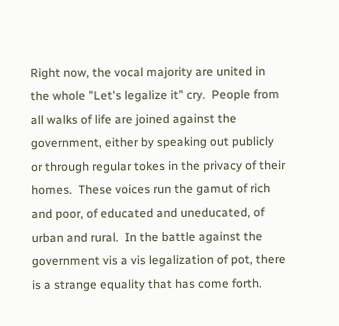Right now, the vocal majority are united in the whole "Let's legalize it" cry.  People from all walks of life are joined against the government, either by speaking out publicly or through regular tokes in the privacy of their homes.  These voices run the gamut of rich and poor, of educated and uneducated, of urban and rural.  In the battle against the government vis a vis legalization of pot, there is a strange equality that has come forth.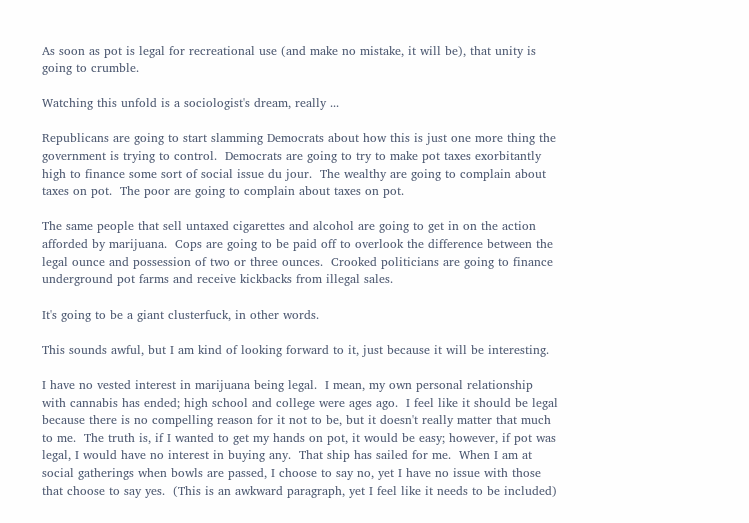As soon as pot is legal for recreational use (and make no mistake, it will be), that unity is going to crumble.

Watching this unfold is a sociologist's dream, really ...

Republicans are going to start slamming Democrats about how this is just one more thing the government is trying to control.  Democrats are going to try to make pot taxes exorbitantly high to finance some sort of social issue du jour.  The wealthy are going to complain about taxes on pot.  The poor are going to complain about taxes on pot.

The same people that sell untaxed cigarettes and alcohol are going to get in on the action afforded by marijuana.  Cops are going to be paid off to overlook the difference between the legal ounce and possession of two or three ounces.  Crooked politicians are going to finance underground pot farms and receive kickbacks from illegal sales.

It's going to be a giant clusterfuck, in other words.

This sounds awful, but I am kind of looking forward to it, just because it will be interesting.

I have no vested interest in marijuana being legal.  I mean, my own personal relationship with cannabis has ended; high school and college were ages ago.  I feel like it should be legal because there is no compelling reason for it not to be, but it doesn't really matter that much to me.  The truth is, if I wanted to get my hands on pot, it would be easy; however, if pot was legal, I would have no interest in buying any.  That ship has sailed for me.  When I am at social gatherings when bowls are passed, I choose to say no, yet I have no issue with those that choose to say yes.  (This is an awkward paragraph, yet I feel like it needs to be included)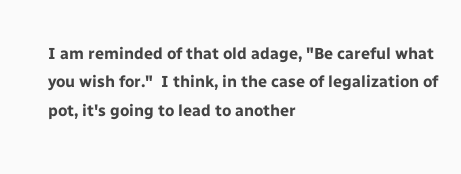I am reminded of that old adage, "Be careful what you wish for."  I think, in the case of legalization of pot, it's going to lead to another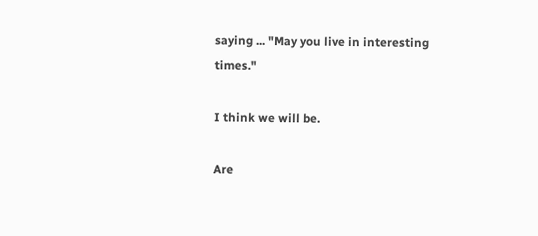saying ... "May you live in interesting times."

I think we will be.

Are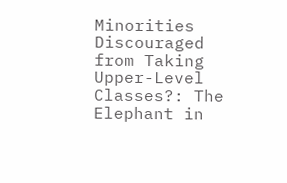Minorities Discouraged from Taking Upper-Level Classes?: The Elephant in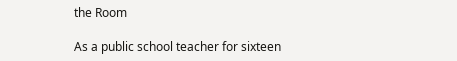the Room

As a public school teacher for sixteen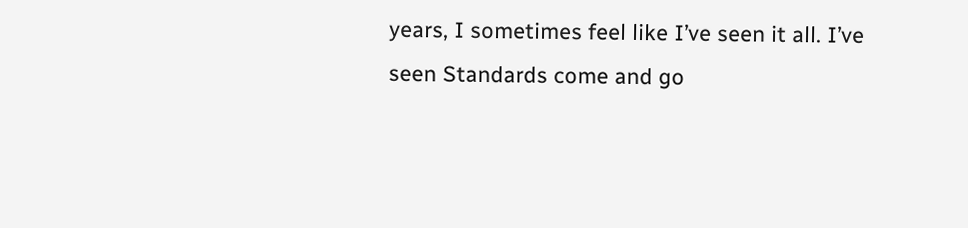years, I sometimes feel like I’ve seen it all. I’ve seen Standards come and go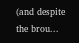(and despite the brou...